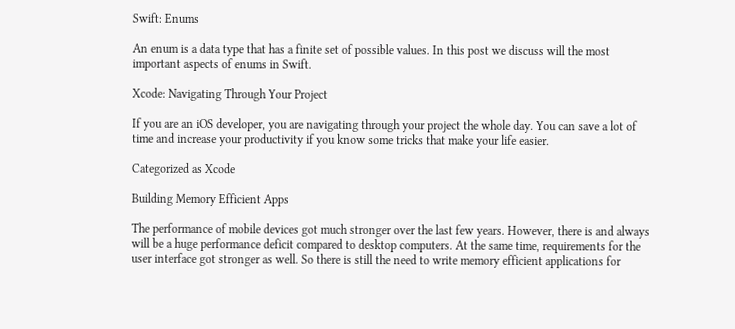Swift: Enums

An enum is a data type that has a finite set of possible values. In this post we discuss will the most important aspects of enums in Swift.

Xcode: Navigating Through Your Project

If you are an iOS developer, you are navigating through your project the whole day. You can save a lot of time and increase your productivity if you know some tricks that make your life easier.

Categorized as Xcode

Building Memory Efficient Apps

The performance of mobile devices got much stronger over the last few years. However, there is and always will be a huge performance deficit compared to desktop computers. At the same time, requirements for the user interface got stronger as well. So there is still the need to write memory efficient applications for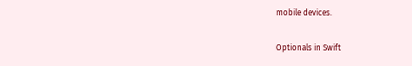mobile devices.

Optionals in Swift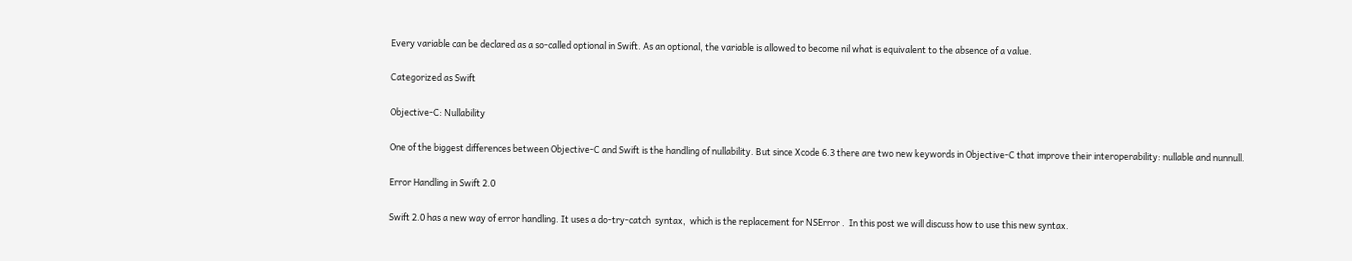Every variable can be declared as a so-called optional in Swift. As an optional, the variable is allowed to become nil what is equivalent to the absence of a value.

Categorized as Swift

Objective-C: Nullability

One of the biggest differences between Objective-C and Swift is the handling of nullability. But since Xcode 6.3 there are two new keywords in Objective-C that improve their interoperability: nullable and nunnull.

Error Handling in Swift 2.0

Swift 2.0 has a new way of error handling. It uses a do-try-catch  syntax,  which is the replacement for NSError .  In this post we will discuss how to use this new syntax.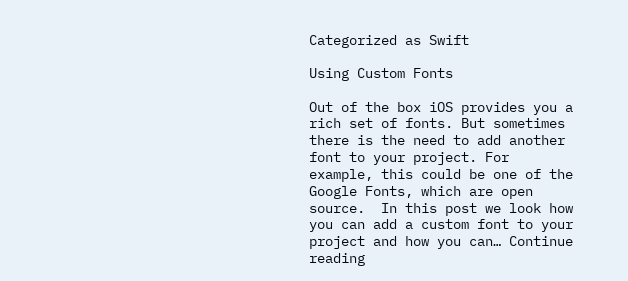Categorized as Swift

Using Custom Fonts

Out of the box iOS provides you a rich set of fonts. But sometimes there is the need to add another font to your project. For example, this could be one of the Google Fonts, which are open source.  In this post we look how you can add a custom font to your project and how you can… Continue reading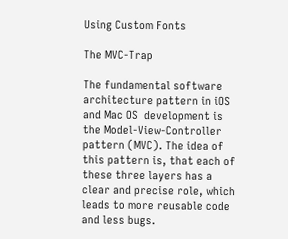Using Custom Fonts

The MVC-Trap

The fundamental software architecture pattern in iOS and Mac OS  development is the Model-View-Controller pattern (MVC). The idea of this pattern is, that each of these three layers has a clear and precise role, which leads to more reusable code and less bugs.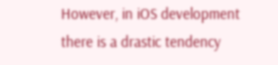However, in iOS development there is a drastic tendency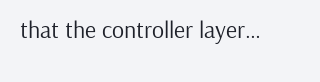that the controller layer…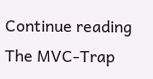Continue reading The MVC-Trap